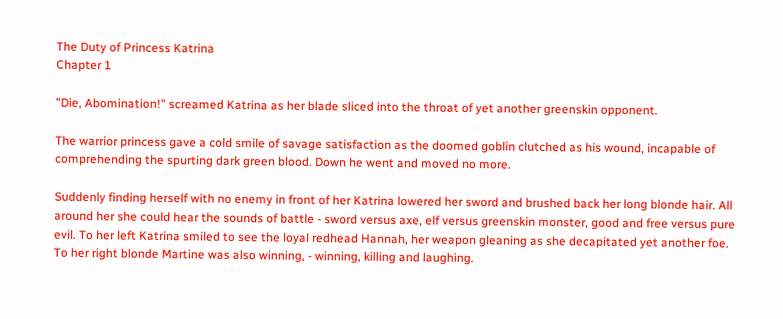The Duty of Princess Katrina
Chapter 1

"Die, Abomination!" screamed Katrina as her blade sliced into the throat of yet another greenskin opponent.

The warrior princess gave a cold smile of savage satisfaction as the doomed goblin clutched as his wound, incapable of comprehending the spurting dark green blood. Down he went and moved no more.

Suddenly finding herself with no enemy in front of her Katrina lowered her sword and brushed back her long blonde hair. All around her she could hear the sounds of battle - sword versus axe, elf versus greenskin monster, good and free versus pure evil. To her left Katrina smiled to see the loyal redhead Hannah, her weapon gleaning as she decapitated yet another foe. To her right blonde Martine was also winning, - winning, killing and laughing.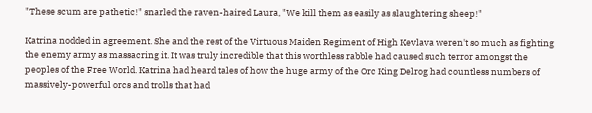"These scum are pathetic!" snarled the raven-haired Laura, "We kill them as easily as slaughtering sheep!"

Katrina nodded in agreement. She and the rest of the Virtuous Maiden Regiment of High Kevlava weren't so much as fighting the enemy army as massacring it. It was truly incredible that this worthless rabble had caused such terror amongst the peoples of the Free World. Katrina had heard tales of how the huge army of the Orc King Delrog had countless numbers of massively-powerful orcs and trolls that had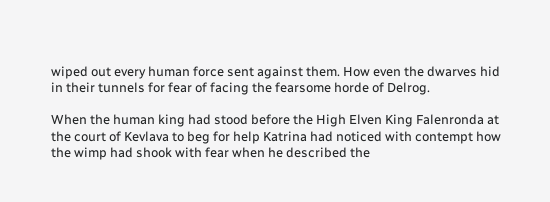wiped out every human force sent against them. How even the dwarves hid in their tunnels for fear of facing the fearsome horde of Delrog.

When the human king had stood before the High Elven King Falenronda at the court of Kevlava to beg for help Katrina had noticed with contempt how the wimp had shook with fear when he described the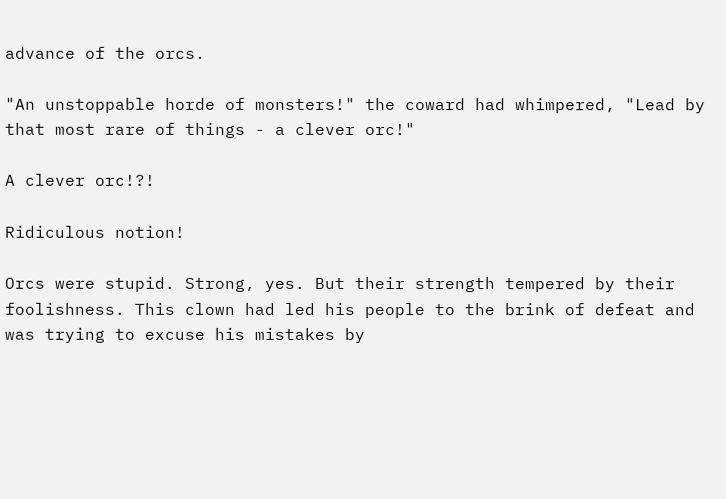advance of the orcs.

"An unstoppable horde of monsters!" the coward had whimpered, "Lead by that most rare of things - a clever orc!"

A clever orc!?!

Ridiculous notion!

Orcs were stupid. Strong, yes. But their strength tempered by their foolishness. This clown had led his people to the brink of defeat and was trying to excuse his mistakes by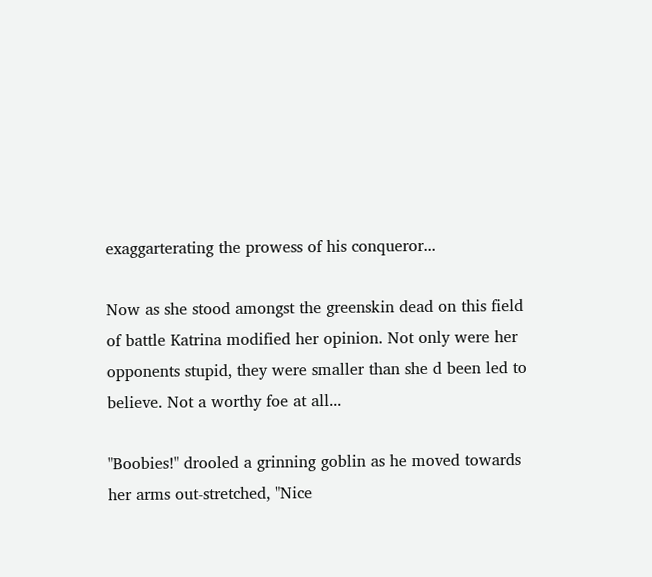exaggarterating the prowess of his conqueror...

Now as she stood amongst the greenskin dead on this field of battle Katrina modified her opinion. Not only were her opponents stupid, they were smaller than she d been led to believe. Not a worthy foe at all...

"Boobies!" drooled a grinning goblin as he moved towards her arms out-stretched, "Nice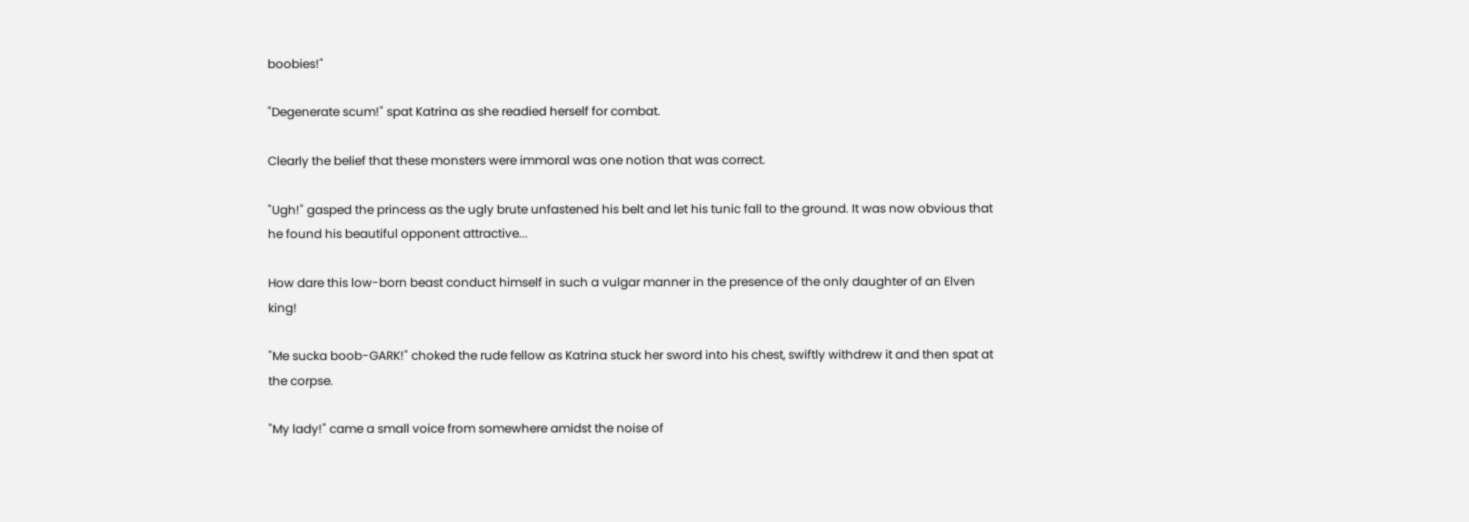boobies!"

"Degenerate scum!" spat Katrina as she readied herself for combat.

Clearly the belief that these monsters were immoral was one notion that was correct.

"Ugh!" gasped the princess as the ugly brute unfastened his belt and let his tunic fall to the ground. It was now obvious that he found his beautiful opponent attractive...

How dare this low-born beast conduct himself in such a vulgar manner in the presence of the only daughter of an Elven king!

"Me sucka boob-GARK!" choked the rude fellow as Katrina stuck her sword into his chest, swiftly withdrew it and then spat at the corpse.

"My lady!" came a small voice from somewhere amidst the noise of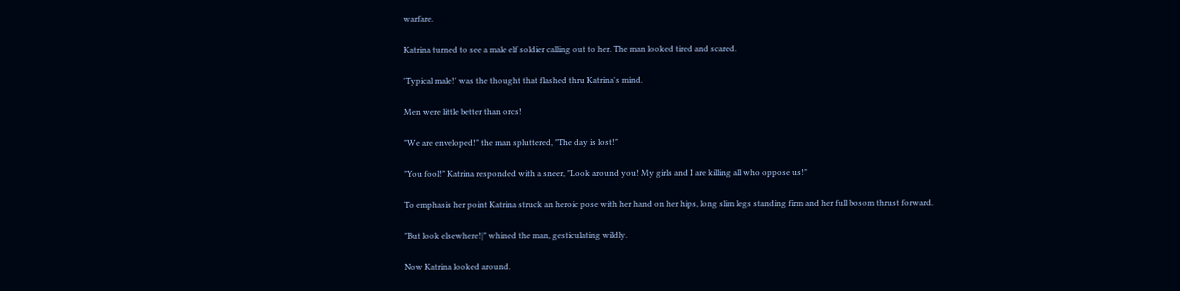warfare.

Katrina turned to see a male elf soldier calling out to her. The man looked tired and scared.

'Typical male!' was the thought that flashed thru Katrina's mind.

Men were little better than orcs!

"We are enveloped!" the man spluttered, "The day is lost!"

"You fool!" Katrina responded with a sneer, "Look around you! My girls and I are killing all who oppose us!"

To emphasis her point Katrina struck an heroic pose with her hand on her hips, long slim legs standing firm and her full bosom thrust forward.

"But look elsewhere!|" whined the man, gesticulating wildly.

Now Katrina looked around.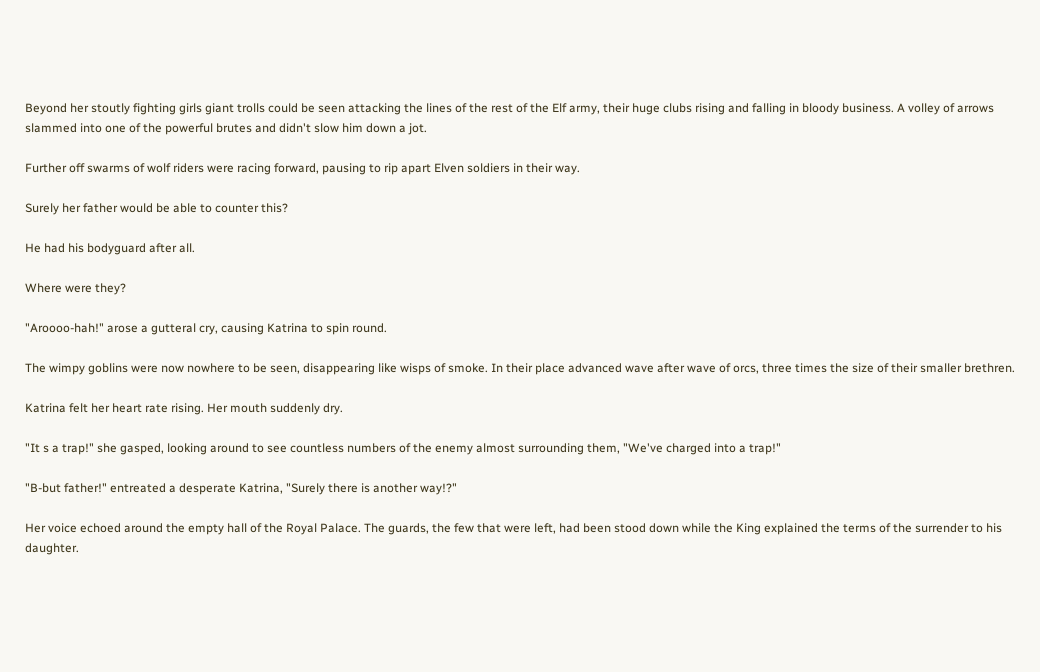Beyond her stoutly fighting girls giant trolls could be seen attacking the lines of the rest of the Elf army, their huge clubs rising and falling in bloody business. A volley of arrows slammed into one of the powerful brutes and didn't slow him down a jot.

Further off swarms of wolf riders were racing forward, pausing to rip apart Elven soldiers in their way.

Surely her father would be able to counter this?

He had his bodyguard after all.

Where were they?

"Aroooo-hah!" arose a gutteral cry, causing Katrina to spin round.

The wimpy goblins were now nowhere to be seen, disappearing like wisps of smoke. In their place advanced wave after wave of orcs, three times the size of their smaller brethren.

Katrina felt her heart rate rising. Her mouth suddenly dry.

"It s a trap!" she gasped, looking around to see countless numbers of the enemy almost surrounding them, "We've charged into a trap!"

"B-but father!" entreated a desperate Katrina, "Surely there is another way!?"

Her voice echoed around the empty hall of the Royal Palace. The guards, the few that were left, had been stood down while the King explained the terms of the surrender to his daughter.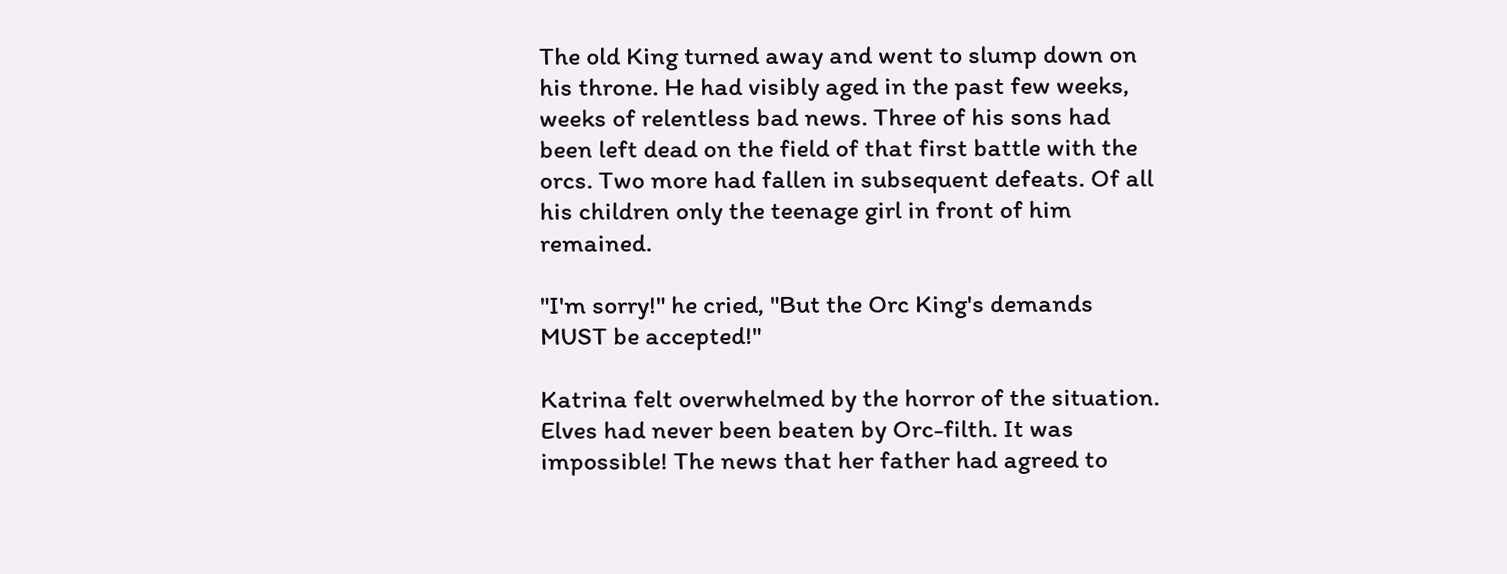The old King turned away and went to slump down on his throne. He had visibly aged in the past few weeks, weeks of relentless bad news. Three of his sons had been left dead on the field of that first battle with the orcs. Two more had fallen in subsequent defeats. Of all his children only the teenage girl in front of him remained.

"I'm sorry!" he cried, "But the Orc King's demands MUST be accepted!"

Katrina felt overwhelmed by the horror of the situation. Elves had never been beaten by Orc-filth. It was impossible! The news that her father had agreed to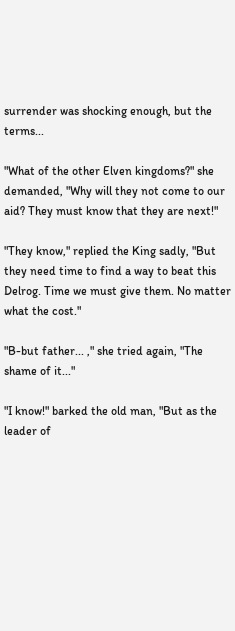surrender was shocking enough, but the terms...

"What of the other Elven kingdoms?" she demanded, "Why will they not come to our aid? They must know that they are next!"

"They know," replied the King sadly, "But they need time to find a way to beat this Delrog. Time we must give them. No matter what the cost."

"B-but father... ," she tried again, "The shame of it..."

"I know!" barked the old man, "But as the leader of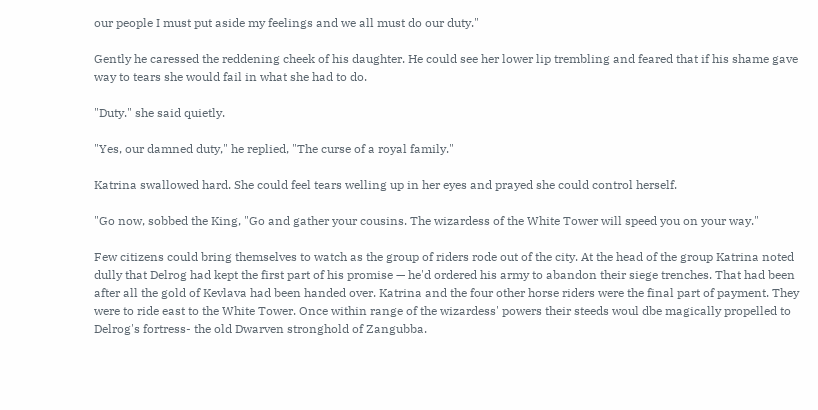our people I must put aside my feelings and we all must do our duty."

Gently he caressed the reddening cheek of his daughter. He could see her lower lip trembling and feared that if his shame gave way to tears she would fail in what she had to do.

"Duty." she said quietly.

"Yes, our damned duty," he replied, "The curse of a royal family."

Katrina swallowed hard. She could feel tears welling up in her eyes and prayed she could control herself.

"Go now, sobbed the King, "Go and gather your cousins. The wizardess of the White Tower will speed you on your way."

Few citizens could bring themselves to watch as the group of riders rode out of the city. At the head of the group Katrina noted dully that Delrog had kept the first part of his promise — he'd ordered his army to abandon their siege trenches. That had been after all the gold of Kevlava had been handed over. Katrina and the four other horse riders were the final part of payment. They were to ride east to the White Tower. Once within range of the wizardess' powers their steeds woul dbe magically propelled to Delrog's fortress- the old Dwarven stronghold of Zangubba.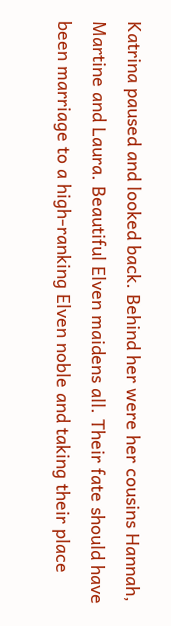Katrina paused and looked back. Behind her were her cousins Hannah, Martine and Laura. Beautiful Elven maidens all. Their fate should have been marriage to a high-ranking Elven noble and taking their place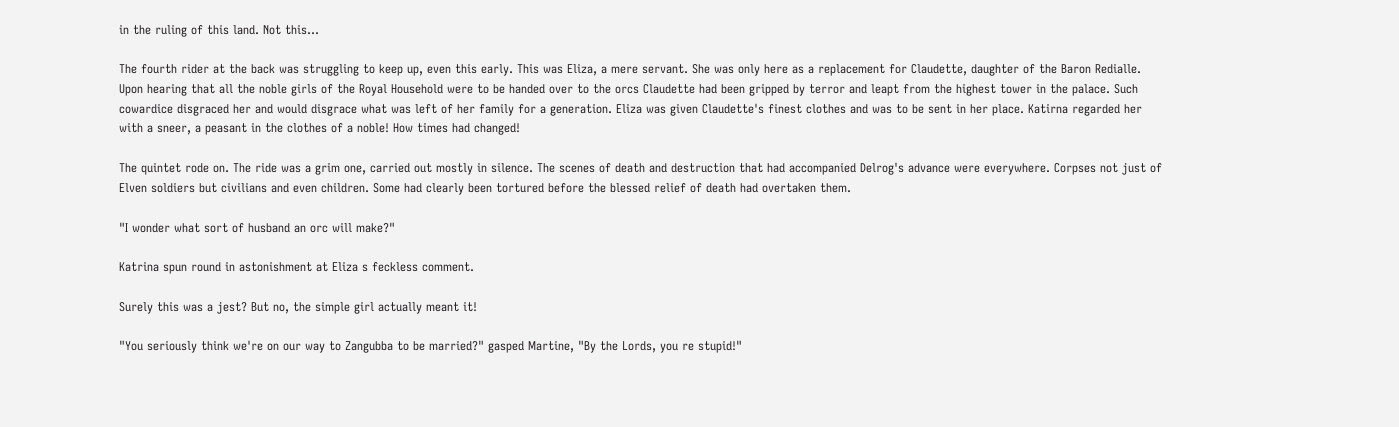in the ruling of this land. Not this...

The fourth rider at the back was struggling to keep up, even this early. This was Eliza, a mere servant. She was only here as a replacement for Claudette, daughter of the Baron Redialle. Upon hearing that all the noble girls of the Royal Household were to be handed over to the orcs Claudette had been gripped by terror and leapt from the highest tower in the palace. Such cowardice disgraced her and would disgrace what was left of her family for a generation. Eliza was given Claudette's finest clothes and was to be sent in her place. Katirna regarded her with a sneer, a peasant in the clothes of a noble! How times had changed!

The quintet rode on. The ride was a grim one, carried out mostly in silence. The scenes of death and destruction that had accompanied Delrog's advance were everywhere. Corpses not just of Elven soldiers but civilians and even children. Some had clearly been tortured before the blessed relief of death had overtaken them.

"I wonder what sort of husband an orc will make?"

Katrina spun round in astonishment at Eliza s feckless comment.

Surely this was a jest? But no, the simple girl actually meant it!

"You seriously think we're on our way to Zangubba to be married?" gasped Martine, "By the Lords, you re stupid!"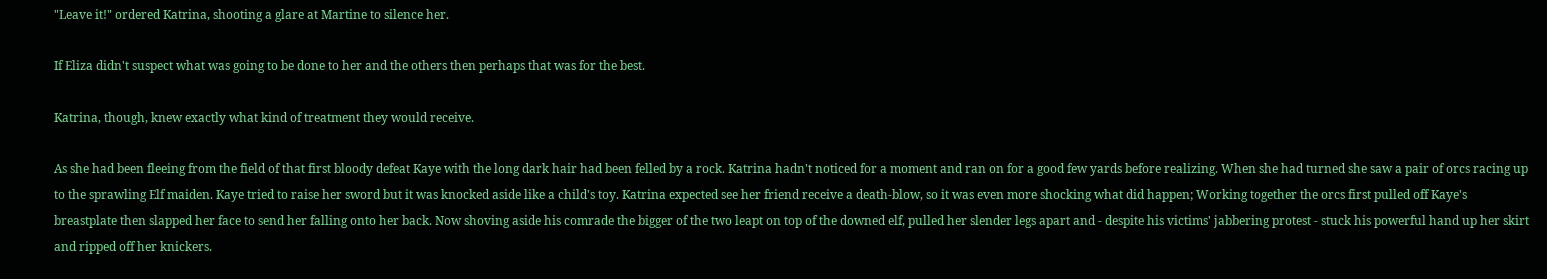"Leave it!" ordered Katrina, shooting a glare at Martine to silence her.

If Eliza didn't suspect what was going to be done to her and the others then perhaps that was for the best.

Katrina, though, knew exactly what kind of treatment they would receive.

As she had been fleeing from the field of that first bloody defeat Kaye with the long dark hair had been felled by a rock. Katrina hadn't noticed for a moment and ran on for a good few yards before realizing. When she had turned she saw a pair of orcs racing up to the sprawling Elf maiden. Kaye tried to raise her sword but it was knocked aside like a child's toy. Katrina expected see her friend receive a death-blow, so it was even more shocking what did happen; Working together the orcs first pulled off Kaye's breastplate then slapped her face to send her falling onto her back. Now shoving aside his comrade the bigger of the two leapt on top of the downed elf, pulled her slender legs apart and - despite his victims' jabbering protest - stuck his powerful hand up her skirt and ripped off her knickers.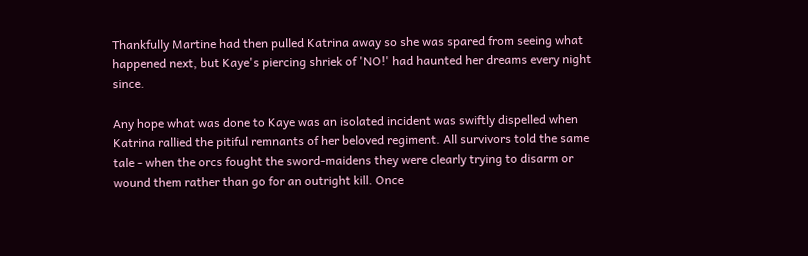Thankfully Martine had then pulled Katrina away so she was spared from seeing what happened next, but Kaye's piercing shriek of 'NO!' had haunted her dreams every night since.

Any hope what was done to Kaye was an isolated incident was swiftly dispelled when Katrina rallied the pitiful remnants of her beloved regiment. All survivors told the same tale - when the orcs fought the sword-maidens they were clearly trying to disarm or wound them rather than go for an outright kill. Once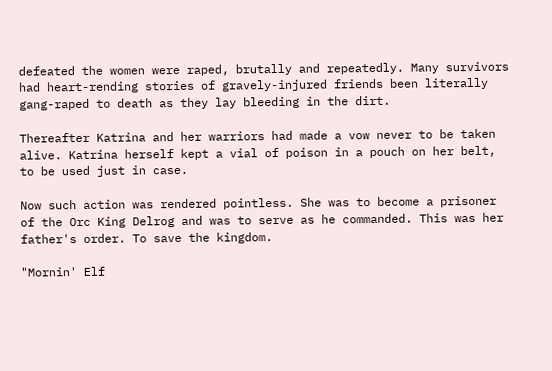defeated the women were raped, brutally and repeatedly. Many survivors had heart-rending stories of gravely-injured friends been literally gang-raped to death as they lay bleeding in the dirt.

Thereafter Katrina and her warriors had made a vow never to be taken alive. Katrina herself kept a vial of poison in a pouch on her belt, to be used just in case.

Now such action was rendered pointless. She was to become a prisoner of the Orc King Delrog and was to serve as he commanded. This was her father's order. To save the kingdom.

"Mornin' Elf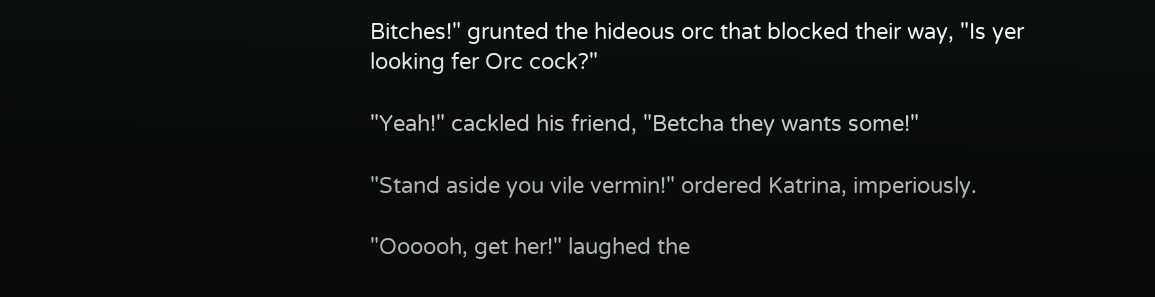Bitches!" grunted the hideous orc that blocked their way, "Is yer looking fer Orc cock?"

"Yeah!" cackled his friend, "Betcha they wants some!"

"Stand aside you vile vermin!" ordered Katrina, imperiously.

"Oooooh, get her!" laughed the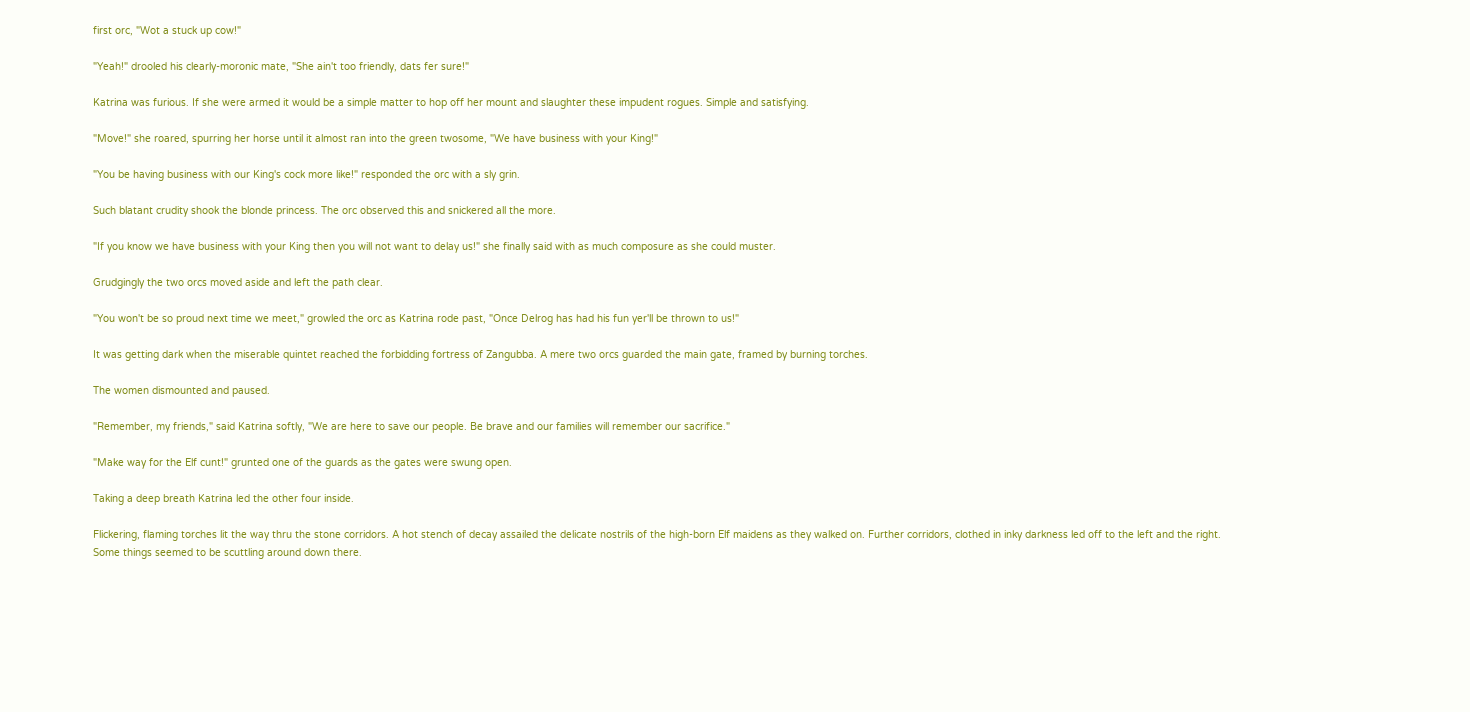first orc, "Wot a stuck up cow!"

"Yeah!" drooled his clearly-moronic mate, "She ain't too friendly, dats fer sure!"

Katrina was furious. If she were armed it would be a simple matter to hop off her mount and slaughter these impudent rogues. Simple and satisfying.

"Move!" she roared, spurring her horse until it almost ran into the green twosome, "We have business with your King!"

"You be having business with our King's cock more like!" responded the orc with a sly grin.

Such blatant crudity shook the blonde princess. The orc observed this and snickered all the more.

"If you know we have business with your King then you will not want to delay us!" she finally said with as much composure as she could muster.

Grudgingly the two orcs moved aside and left the path clear.

"You won't be so proud next time we meet," growled the orc as Katrina rode past, "Once Delrog has had his fun yer'll be thrown to us!"

It was getting dark when the miserable quintet reached the forbidding fortress of Zangubba. A mere two orcs guarded the main gate, framed by burning torches.

The women dismounted and paused.

"Remember, my friends," said Katrina softly, "We are here to save our people. Be brave and our families will remember our sacrifice."

"Make way for the Elf cunt!" grunted one of the guards as the gates were swung open.

Taking a deep breath Katrina led the other four inside.

Flickering, flaming torches lit the way thru the stone corridors. A hot stench of decay assailed the delicate nostrils of the high-born Elf maidens as they walked on. Further corridors, clothed in inky darkness led off to the left and the right. Some things seemed to be scuttling around down there.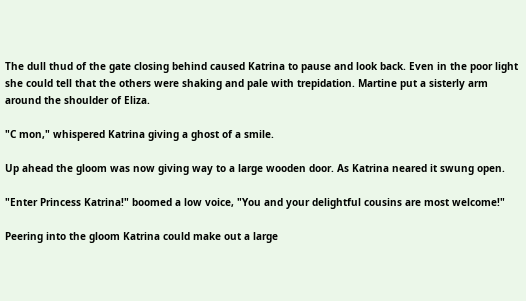The dull thud of the gate closing behind caused Katrina to pause and look back. Even in the poor light she could tell that the others were shaking and pale with trepidation. Martine put a sisterly arm around the shoulder of Eliza.

"C mon," whispered Katrina giving a ghost of a smile.

Up ahead the gloom was now giving way to a large wooden door. As Katrina neared it swung open.

"Enter Princess Katrina!" boomed a low voice, "You and your delightful cousins are most welcome!"

Peering into the gloom Katrina could make out a large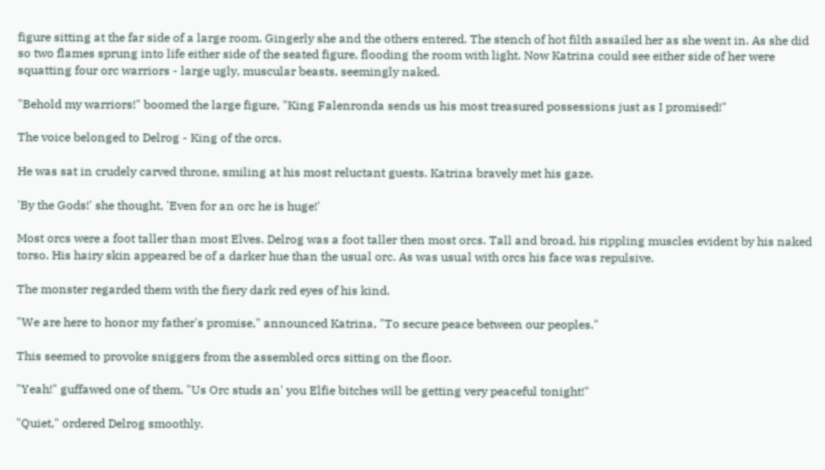figure sitting at the far side of a large room. Gingerly she and the others entered. The stench of hot filth assailed her as she went in. As she did so two flames sprung into life either side of the seated figure, flooding the room with light. Now Katrina could see either side of her were squatting four orc warriors - large ugly, muscular beasts, seemingly naked.

"Behold my warriors!" boomed the large figure, "King Falenronda sends us his most treasured possessions just as I promised!"

The voice belonged to Delrog - King of the orcs.

He was sat in crudely carved throne, smiling at his most reluctant guests. Katrina bravely met his gaze.

'By the Gods!' she thought, 'Even for an orc he is huge!'

Most orcs were a foot taller than most Elves. Delrog was a foot taller then most orcs. Tall and broad, his rippling muscles evident by his naked torso. His hairy skin appeared be of a darker hue than the usual orc. As was usual with orcs his face was repulsive.

The monster regarded them with the fiery dark red eyes of his kind.

"We are here to honor my father's promise," announced Katrina, "To secure peace between our peoples."

This seemed to provoke sniggers from the assembled orcs sitting on the floor.

"Yeah!" guffawed one of them, "Us Orc studs an' you Elfie bitches will be getting very peaceful tonight!"

"Quiet," ordered Delrog smoothly.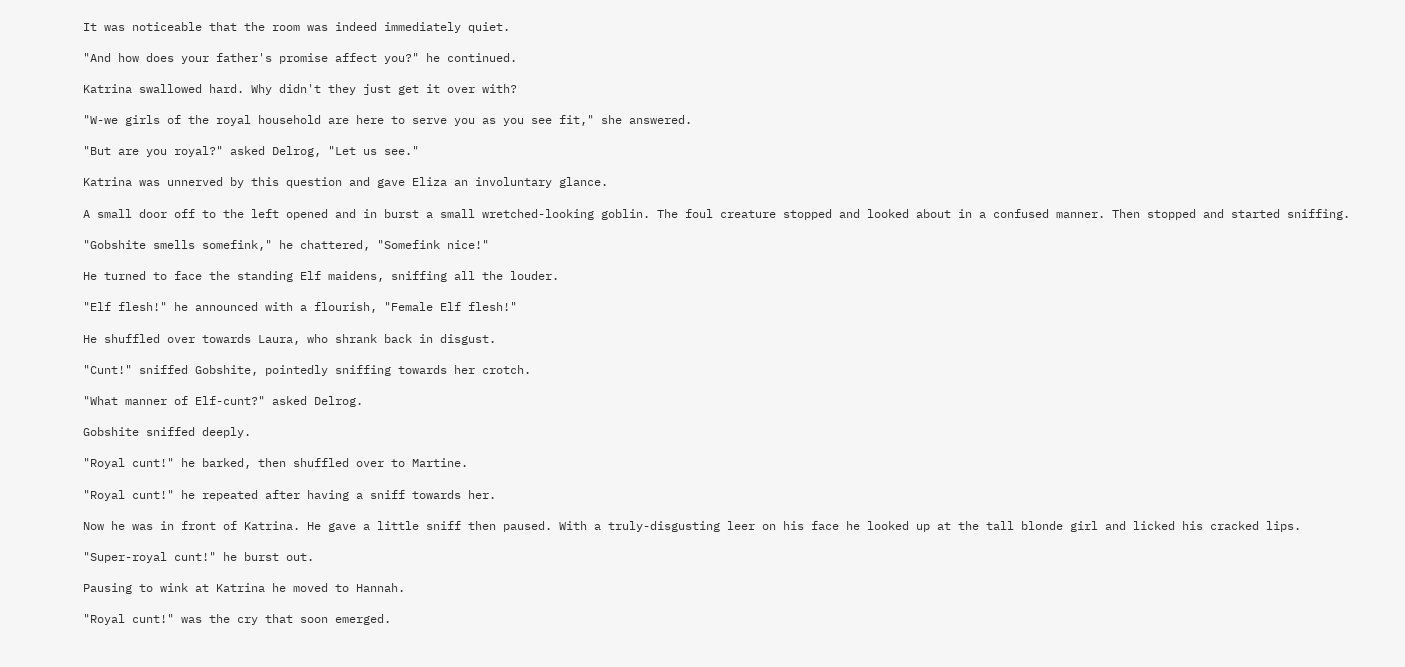It was noticeable that the room was indeed immediately quiet.

"And how does your father's promise affect you?" he continued.

Katrina swallowed hard. Why didn't they just get it over with?

"W-we girls of the royal household are here to serve you as you see fit," she answered.

"But are you royal?" asked Delrog, "Let us see."

Katrina was unnerved by this question and gave Eliza an involuntary glance.

A small door off to the left opened and in burst a small wretched-looking goblin. The foul creature stopped and looked about in a confused manner. Then stopped and started sniffing.

"Gobshite smells somefink," he chattered, "Somefink nice!"

He turned to face the standing Elf maidens, sniffing all the louder.

"Elf flesh!" he announced with a flourish, "Female Elf flesh!"

He shuffled over towards Laura, who shrank back in disgust.

"Cunt!" sniffed Gobshite, pointedly sniffing towards her crotch.

"What manner of Elf-cunt?" asked Delrog.

Gobshite sniffed deeply.

"Royal cunt!" he barked, then shuffled over to Martine.

"Royal cunt!" he repeated after having a sniff towards her.

Now he was in front of Katrina. He gave a little sniff then paused. With a truly-disgusting leer on his face he looked up at the tall blonde girl and licked his cracked lips.

"Super-royal cunt!" he burst out.

Pausing to wink at Katrina he moved to Hannah.

"Royal cunt!" was the cry that soon emerged.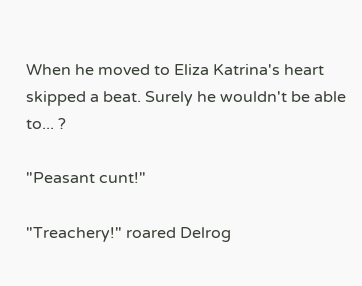When he moved to Eliza Katrina's heart skipped a beat. Surely he wouldn't be able to... ?

"Peasant cunt!"

"Treachery!" roared Delrog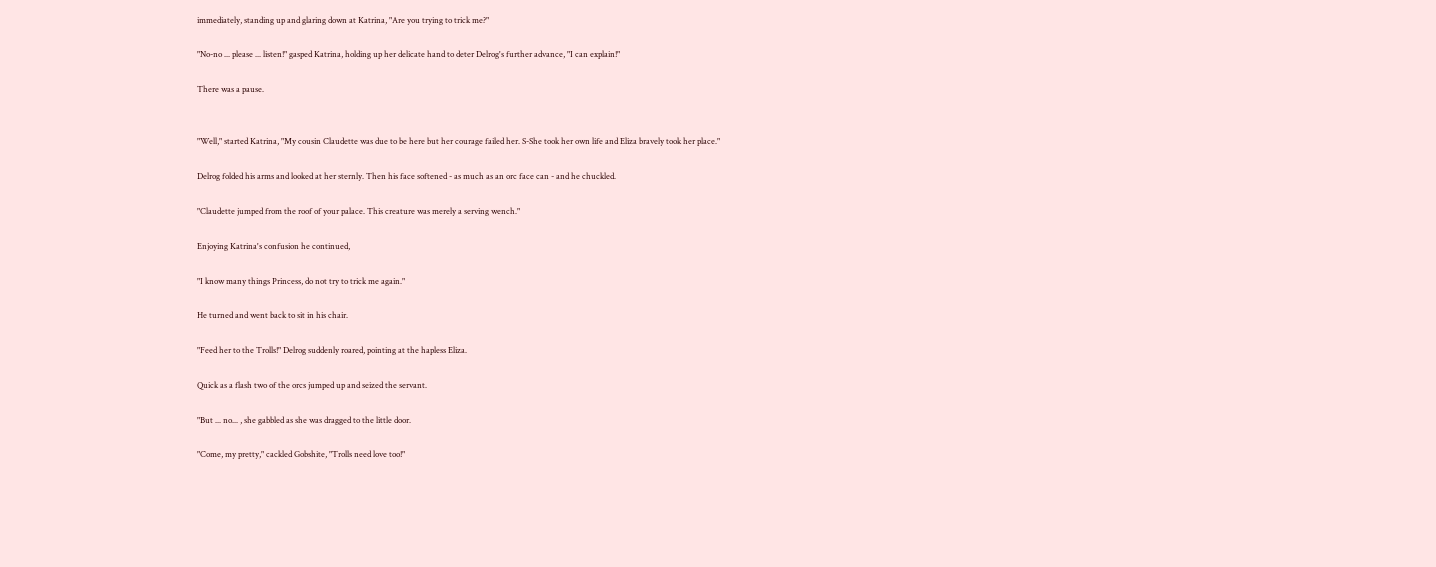immediately, standing up and glaring down at Katrina, "Are you trying to trick me?"

"No-no ... please ... listen!" gasped Katrina, holding up her delicate hand to deter Delrog's further advance, "I can explain!"

There was a pause.


"Well," started Katrina, "My cousin Claudette was due to be here but her courage failed her. S-She took her own life and Eliza bravely took her place."

Delrog folded his arms and looked at her sternly. Then his face softened - as much as an orc face can - and he chuckled.

"Claudette jumped from the roof of your palace. This creature was merely a serving wench."

Enjoying Katrina's confusion he continued,

"I know many things Princess, do not try to trick me again."

He turned and went back to sit in his chair.

"Feed her to the Trolls!" Delrog suddenly roared, pointing at the hapless Eliza.

Quick as a flash two of the orcs jumped up and seized the servant.

"But ... no... , she gabbled as she was dragged to the little door.

"Come, my pretty," cackled Gobshite, "Trolls need love too!"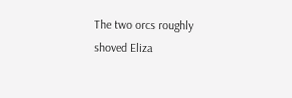The two orcs roughly shoved Eliza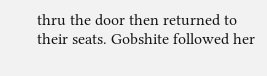thru the door then returned to their seats. Gobshite followed her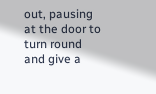out, pausing at the door to turn round and give a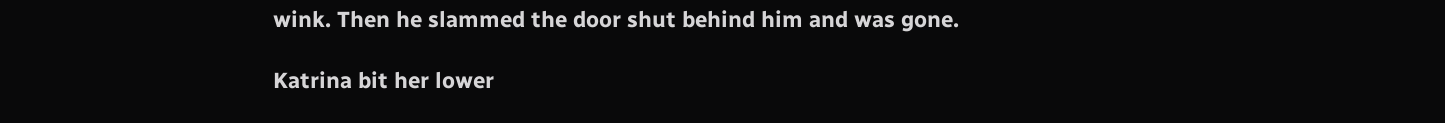wink. Then he slammed the door shut behind him and was gone.

Katrina bit her lower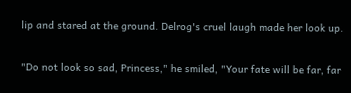lip and stared at the ground. Delrog's cruel laugh made her look up.

"Do not look so sad, Princess," he smiled, "Your fate will be far, far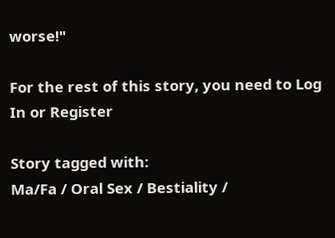worse!"

For the rest of this story, you need to Log In or Register

Story tagged with:
Ma/Fa / Oral Sex / Bestiality /